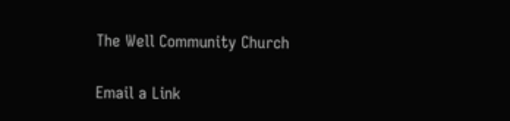The Well Community Church

Email a Link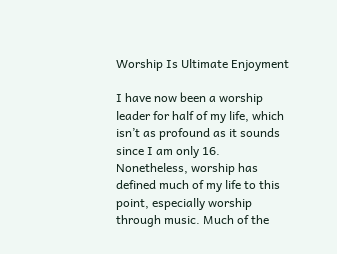Worship Is Ultimate Enjoyment

I have now been a worship leader for half of my life, which isn’t as profound as it sounds since I am only 16. Nonetheless, worship has defined much of my life to this point, especially worship through music. Much of the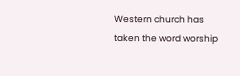Western church has taken the word worship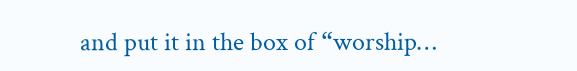and put it in the box of “worship…